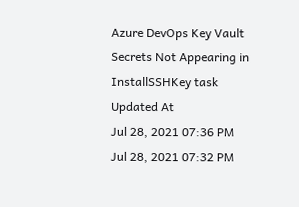Azure DevOps Key Vault Secrets Not Appearing in InstallSSHKey task
Updated At
Jul 28, 2021 07:36 PM
Jul 28, 2021 07:32 PM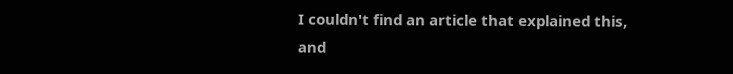I couldn't find an article that explained this, and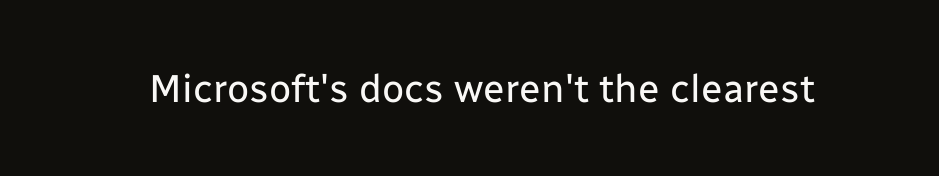Microsoft's docs weren't the clearest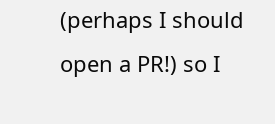(perhaps I should open a PR!) so I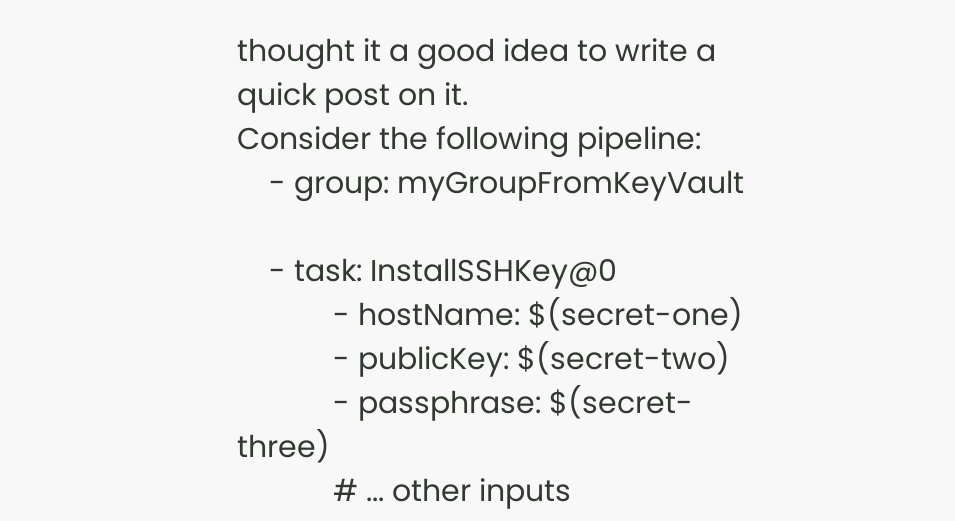thought it a good idea to write a quick post on it.
Consider the following pipeline:
    - group: myGroupFromKeyVault

    - task: InstallSSHKey@0
            - hostName: $(secret-one)
            - publicKey: $(secret-two)
            - passphrase: $(secret-three)
            # ... other inputs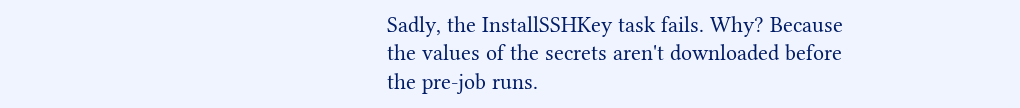Sadly, the InstallSSHKey task fails. Why? Because the values of the secrets aren't downloaded before the pre-job runs.